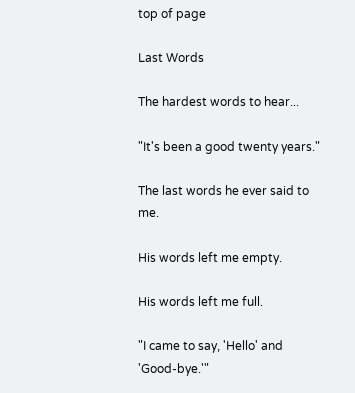top of page

Last Words

The hardest words to hear...

"It's been a good twenty years."

The last words he ever said to me.

His words left me empty.

His words left me full.

"I came to say, 'Hello' and 'Good-bye.'"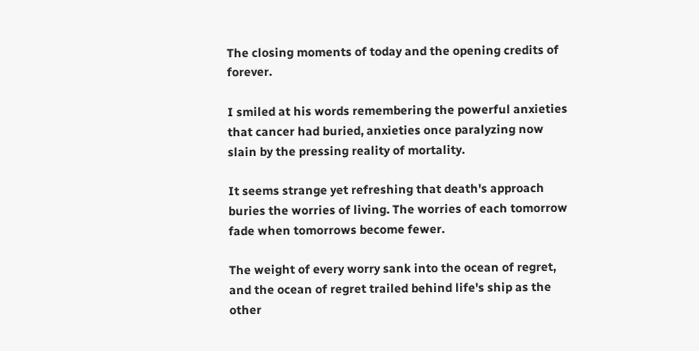The closing moments of today and the opening credits of forever.

I smiled at his words remembering the powerful anxieties that cancer had buried, anxieties once paralyzing now slain by the pressing reality of mortality.

It seems strange yet refreshing that death's approach buries the worries of living. The worries of each tomorrow fade when tomorrows become fewer.

The weight of every worry sank into the ocean of regret, and the ocean of regret trailed behind life's ship as the other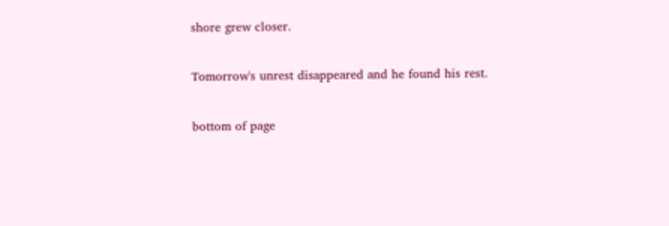shore grew closer.

Tomorrow's unrest disappeared and he found his rest.

bottom of page